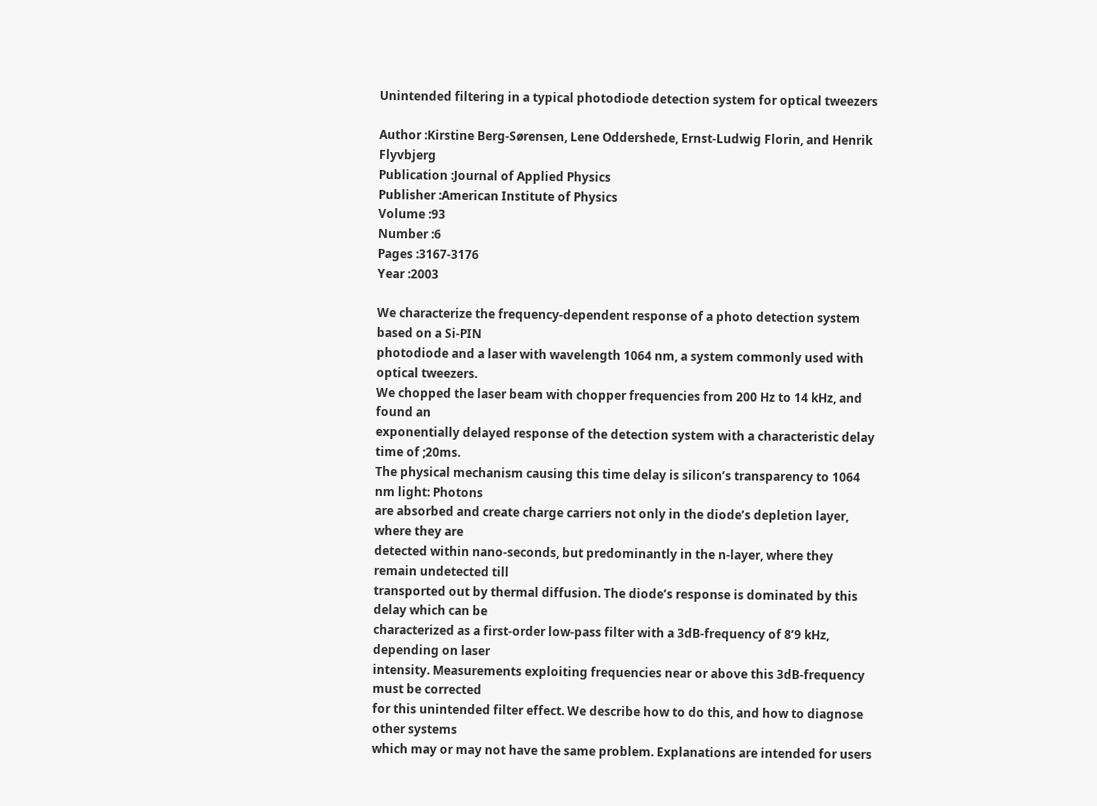Unintended filtering in a typical photodiode detection system for optical tweezers

Author :Kirstine Berg-Sørensen, Lene Oddershede, Ernst-Ludwig Florin, and Henrik Flyvbjerg
Publication :Journal of Applied Physics
Publisher :American Institute of Physics
Volume :93
Number :6
Pages :3167-3176
Year :2003

We characterize the frequency-dependent response of a photo detection system based on a Si-PIN
photodiode and a laser with wavelength 1064 nm, a system commonly used with optical tweezers.
We chopped the laser beam with chopper frequencies from 200 Hz to 14 kHz, and found an
exponentially delayed response of the detection system with a characteristic delay time of ;20ms.
The physical mechanism causing this time delay is silicon’s transparency to 1064 nm light: Photons
are absorbed and create charge carriers not only in the diode’s depletion layer, where they are
detected within nano-seconds, but predominantly in the n-layer, where they remain undetected till
transported out by thermal diffusion. The diode’s response is dominated by this delay which can be
characterized as a first-order low-pass filter with a 3dB-frequency of 8’9 kHz, depending on laser
intensity. Measurements exploiting frequencies near or above this 3dB-frequency must be corrected
for this unintended filter effect. We describe how to do this, and how to diagnose other systems
which may or may not have the same problem. Explanations are intended for users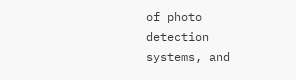of photo
detection systems, and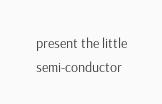present the little semi-conductor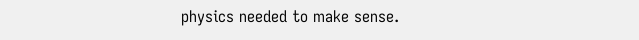physics needed to make sense.